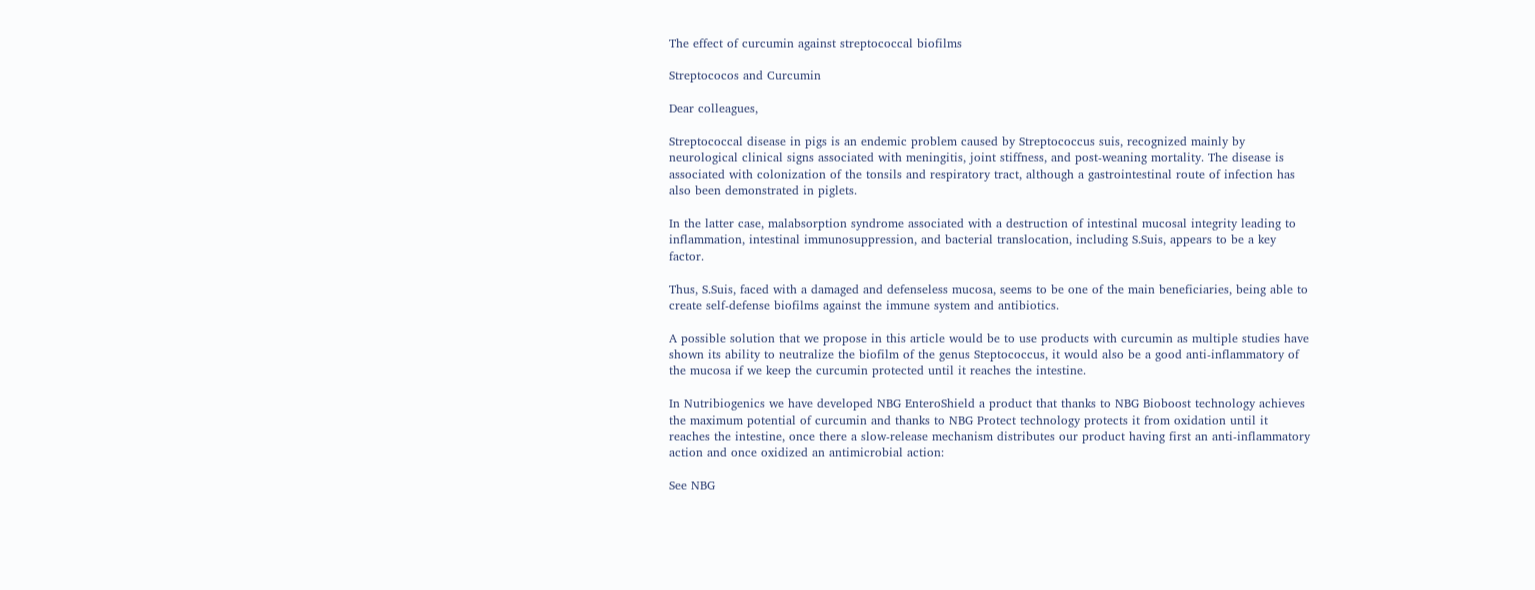The effect of curcumin against streptococcal biofilms

Streptococos and Curcumin

Dear colleagues,

Streptococcal disease in pigs is an endemic problem caused by Streptococcus suis, recognized mainly by neurological clinical signs associated with meningitis, joint stiffness, and post-weaning mortality. The disease is associated with colonization of the tonsils and respiratory tract, although a gastrointestinal route of infection has also been demonstrated in piglets.

In the latter case, malabsorption syndrome associated with a destruction of intestinal mucosal integrity leading to inflammation, intestinal immunosuppression, and bacterial translocation, including S.Suis, appears to be a key factor.

Thus, S.Suis, faced with a damaged and defenseless mucosa, seems to be one of the main beneficiaries, being able to create self-defense biofilms against the immune system and antibiotics.

A possible solution that we propose in this article would be to use products with curcumin as multiple studies have shown its ability to neutralize the biofilm of the genus Steptococcus, it would also be a good anti-inflammatory of the mucosa if we keep the curcumin protected until it reaches the intestine.

In Nutribiogenics we have developed NBG EnteroShield a product that thanks to NBG Bioboost technology achieves the maximum potential of curcumin and thanks to NBG Protect technology protects it from oxidation until it reaches the intestine, once there a slow-release mechanism distributes our product having first an anti-inflammatory action and once oxidized an antimicrobial action:

See NBG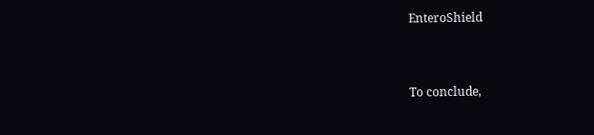EnteroShield


To conclude,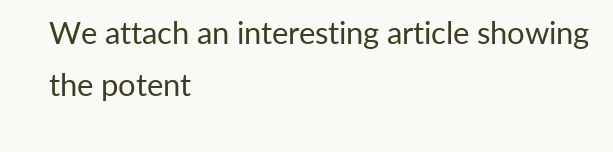We attach an interesting article showing the potent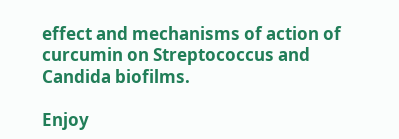effect and mechanisms of action of curcumin on Streptococcus and Candida biofilms.

Enjoy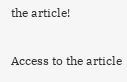the article!

Access to the article